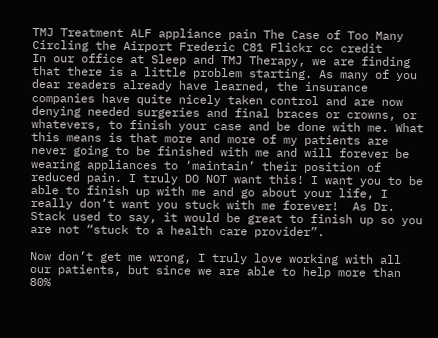TMJ Treatment ALF appliance pain The Case of Too Many Circling the Airport Frederic C81 Flickr cc credit
In our office at Sleep and TMJ Therapy, we are finding that there is a little problem starting. As many of you dear readers already have learned, the insurance companies have quite nicely taken control and are now denying needed surgeries and final braces or crowns, or whatevers, to finish your case and be done with me. What this means is that more and more of my patients are never going to be finished with me and will forever be wearing appliances to ‘maintain’ their position of reduced pain. I truly DO NOT want this! I want you to be able to finish up with me and go about your life, I really don’t want you stuck with me forever!  As Dr. Stack used to say, it would be great to finish up so you are not “stuck to a health care provider”.

Now don’t get me wrong, I truly love working with all our patients, but since we are able to help more than 80%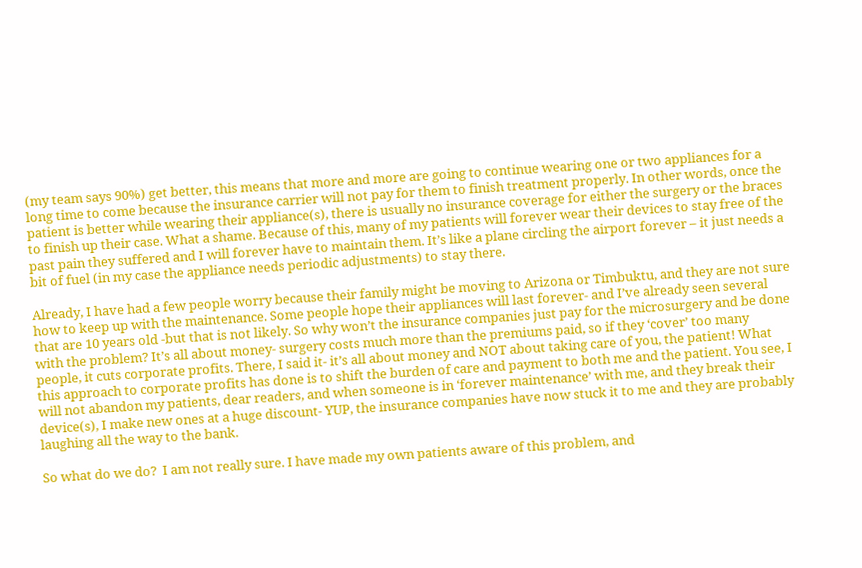(my team says 90%) get better, this means that more and more are going to continue wearing one or two appliances for a long time to come because the insurance carrier will not pay for them to finish treatment properly. In other words, once the patient is better while wearing their appliance(s), there is usually no insurance coverage for either the surgery or the braces to finish up their case. What a shame. Because of this, many of my patients will forever wear their devices to stay free of the past pain they suffered and I will forever have to maintain them. It’s like a plane circling the airport forever – it just needs a bit of fuel (in my case the appliance needs periodic adjustments) to stay there.

Already, I have had a few people worry because their family might be moving to Arizona or Timbuktu, and they are not sure how to keep up with the maintenance. Some people hope their appliances will last forever- and I’ve already seen several that are 10 years old -but that is not likely. So why won’t the insurance companies just pay for the microsurgery and be done with the problem? It’s all about money- surgery costs much more than the premiums paid, so if they ‘cover’ too many people, it cuts corporate profits. There, I said it- it’s all about money and NOT about taking care of you, the patient! What this approach to corporate profits has done is to shift the burden of care and payment to both me and the patient. You see, I will not abandon my patients, dear readers, and when someone is in ‘forever maintenance’ with me, and they break their device(s), I make new ones at a huge discount- YUP, the insurance companies have now stuck it to me and they are probably laughing all the way to the bank.

So what do we do?  I am not really sure. I have made my own patients aware of this problem, and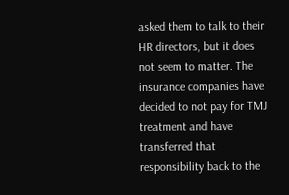asked them to talk to their HR directors, but it does not seem to matter. The insurance companies have decided to not pay for TMJ treatment and have transferred that responsibility back to the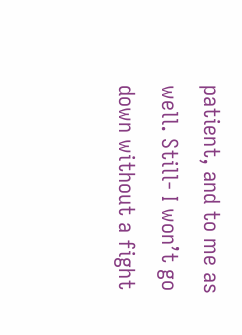patient, and to me as well. Still- I won’t go down without a fight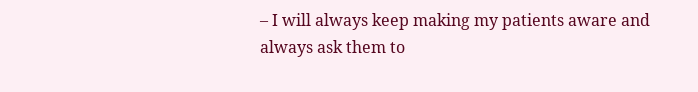– I will always keep making my patients aware and always ask them to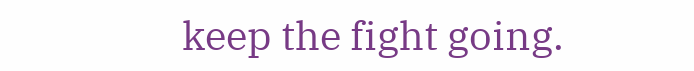keep the fight going.